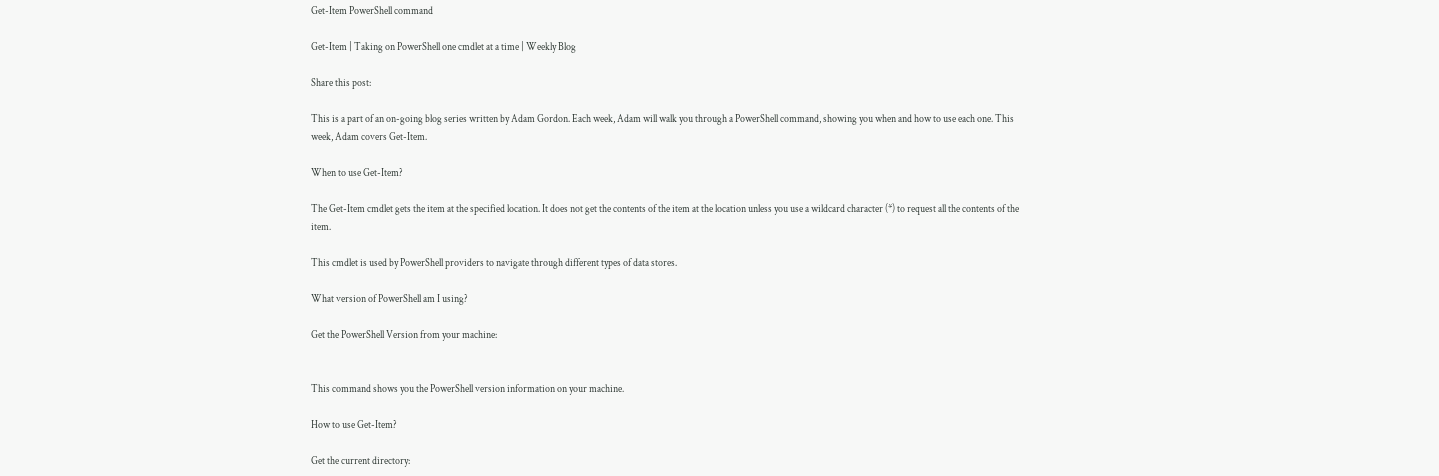Get-Item PowerShell command

Get-Item | Taking on PowerShell one cmdlet at a time | Weekly Blog

Share this post:

This is a part of an on-going blog series written by Adam Gordon. Each week, Adam will walk you through a PowerShell command, showing you when and how to use each one. This week, Adam covers Get-Item.

When to use Get-Item?

The Get-Item cmdlet gets the item at the specified location. It does not get the contents of the item at the location unless you use a wildcard character (*) to request all the contents of the item.

This cmdlet is used by PowerShell providers to navigate through different types of data stores.

What version of PowerShell am I using?

Get the PowerShell Version from your machine:


This command shows you the PowerShell version information on your machine.

How to use Get-Item?

Get the current directory: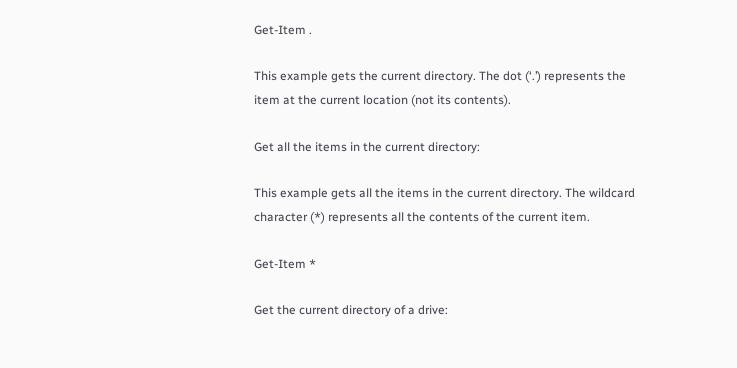Get-Item .

This example gets the current directory. The dot (‘.’) represents the item at the current location (not its contents).

Get all the items in the current directory:

This example gets all the items in the current directory. The wildcard character (*) represents all the contents of the current item.

Get-Item *

Get the current directory of a drive: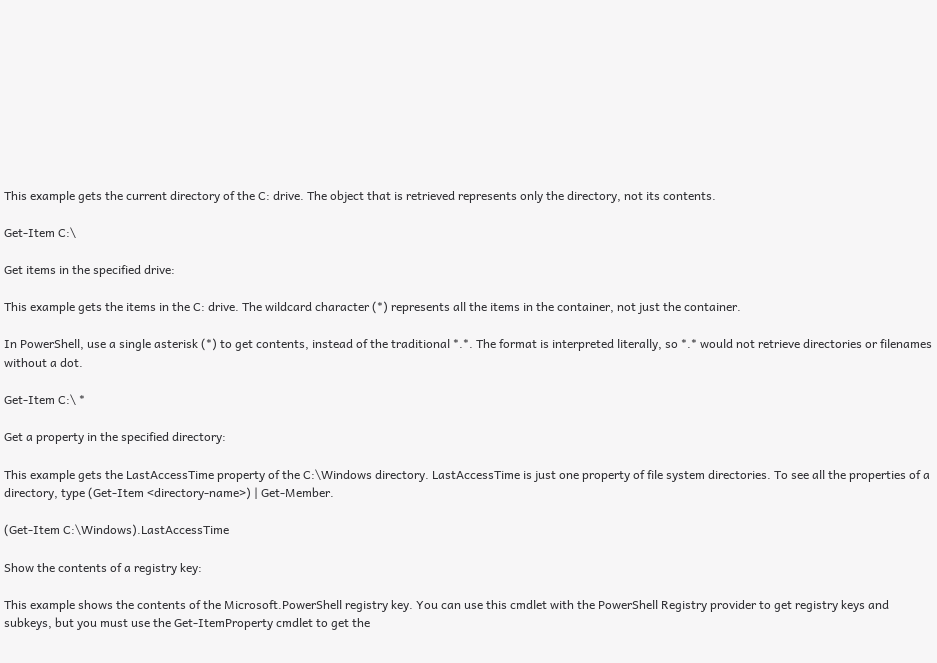This example gets the current directory of the C: drive. The object that is retrieved represents only the directory, not its contents.

Get-Item C:\

Get items in the specified drive:

This example gets the items in the C: drive. The wildcard character (*) represents all the items in the container, not just the container.

In PowerShell, use a single asterisk (*) to get contents, instead of the traditional *.*. The format is interpreted literally, so *.* would not retrieve directories or filenames without a dot.

Get-Item C:\ *

Get a property in the specified directory:

This example gets the LastAccessTime property of the C:\Windows directory. LastAccessTime is just one property of file system directories. To see all the properties of a directory, type (Get-Item <directory-name>) | Get-Member.

(Get-Item C:\Windows).LastAccessTime

Show the contents of a registry key:

This example shows the contents of the Microsoft.PowerShell registry key. You can use this cmdlet with the PowerShell Registry provider to get registry keys and subkeys, but you must use the Get-ItemProperty cmdlet to get the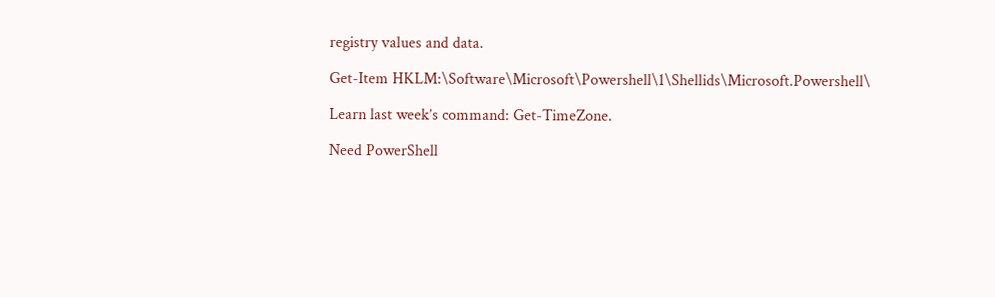registry values and data.

Get-Item HKLM:\Software\Microsoft\Powershell\1\Shellids\Microsoft.Powershell\

Learn last week’s command: Get-TimeZone.

Need PowerShell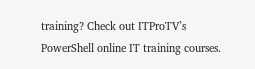training? Check out ITProTV’s PowerShell online IT training courses.